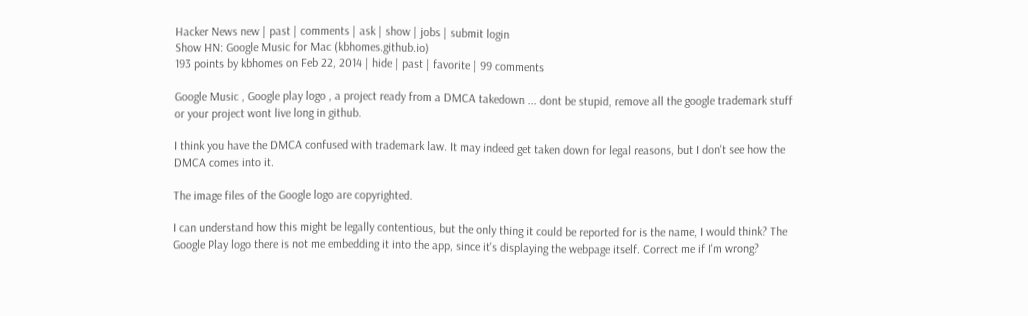Hacker News new | past | comments | ask | show | jobs | submit login
Show HN: Google Music for Mac (kbhomes.github.io)
193 points by kbhomes on Feb 22, 2014 | hide | past | favorite | 99 comments

Google Music , Google play logo , a project ready from a DMCA takedown ... dont be stupid, remove all the google trademark stuff or your project wont live long in github.

I think you have the DMCA confused with trademark law. It may indeed get taken down for legal reasons, but I don't see how the DMCA comes into it.

The image files of the Google logo are copyrighted.

I can understand how this might be legally contentious, but the only thing it could be reported for is the name, I would think? The Google Play logo there is not me embedding it into the app, since it's displaying the webpage itself. Correct me if I'm wrong?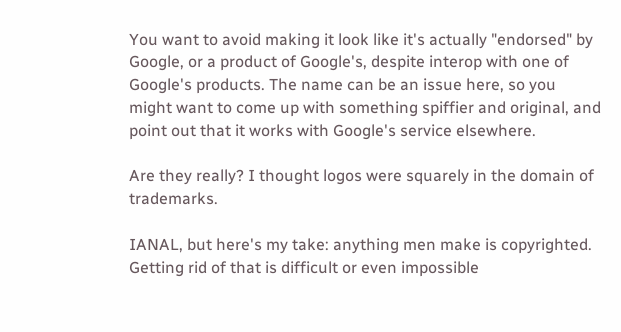You want to avoid making it look like it's actually "endorsed" by Google, or a product of Google's, despite interop with one of Google's products. The name can be an issue here, so you might want to come up with something spiffier and original, and point out that it works with Google's service elsewhere.

Are they really? I thought logos were squarely in the domain of trademarks.

IANAL, but here's my take: anything men make is copyrighted. Getting rid of that is difficult or even impossible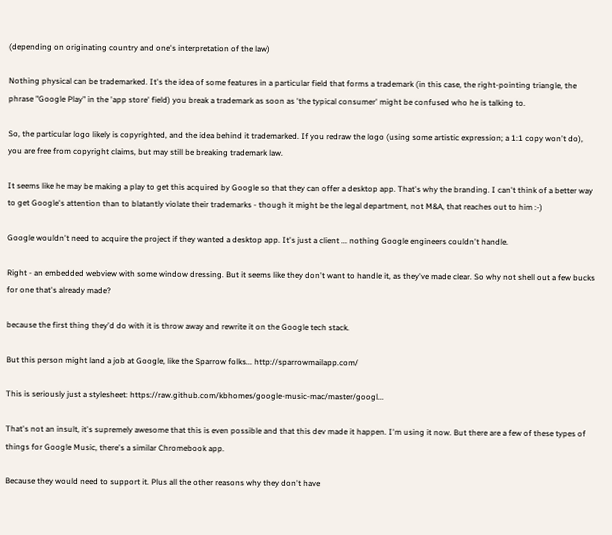(depending on originating country and one's interpretation of the law)

Nothing physical can be trademarked. It's the idea of some features in a particular field that forms a trademark (in this case, the right-pointing triangle, the phrase "Google Play" in the 'app store' field) you break a trademark as soon as 'the typical consumer' might be confused who he is talking to.

So, the particular logo likely is copyrighted, and the idea behind it trademarked. If you redraw the logo (using some artistic expression; a 1:1 copy won't do), you are free from copyright claims, but may still be breaking trademark law.

It seems like he may be making a play to get this acquired by Google so that they can offer a desktop app. That's why the branding. I can't think of a better way to get Google's attention than to blatantly violate their trademarks - though it might be the legal department, not M&A, that reaches out to him :-)

Google wouldn't need to acquire the project if they wanted a desktop app. It's just a client ... nothing Google engineers couldn't handle.

Right - an embedded webview with some window dressing. But it seems like they don't want to handle it, as they've made clear. So why not shell out a few bucks for one that's already made?

because the first thing they'd do with it is throw away and rewrite it on the Google tech stack.

But this person might land a job at Google, like the Sparrow folks... http://sparrowmailapp.com/

This is seriously just a stylesheet: https://raw.github.com/kbhomes/google-music-mac/master/googl...

That's not an insult, it's supremely awesome that this is even possible and that this dev made it happen. I'm using it now. But there are a few of these types of things for Google Music, there's a similar Chromebook app.

Because they would need to support it. Plus all the other reasons why they don't have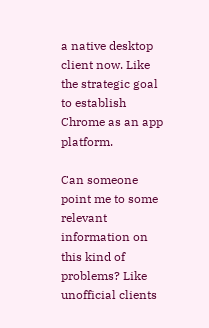a native desktop client now. Like the strategic goal to establish Chrome as an app platform.

Can someone point me to some relevant information on this kind of problems? Like unofficial clients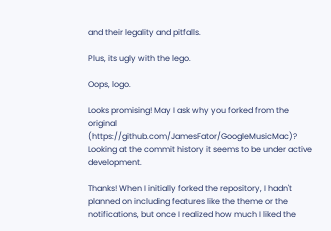and their legality and pitfalls.

Plus, its ugly with the lego.

Oops, logo.

Looks promising! May I ask why you forked from the original (https://github.com/JamesFator/GoogleMusicMac)? Looking at the commit history it seems to be under active development.

Thanks! When I initially forked the repository, I hadn't planned on including features like the theme or the notifications, but once I realized how much I liked the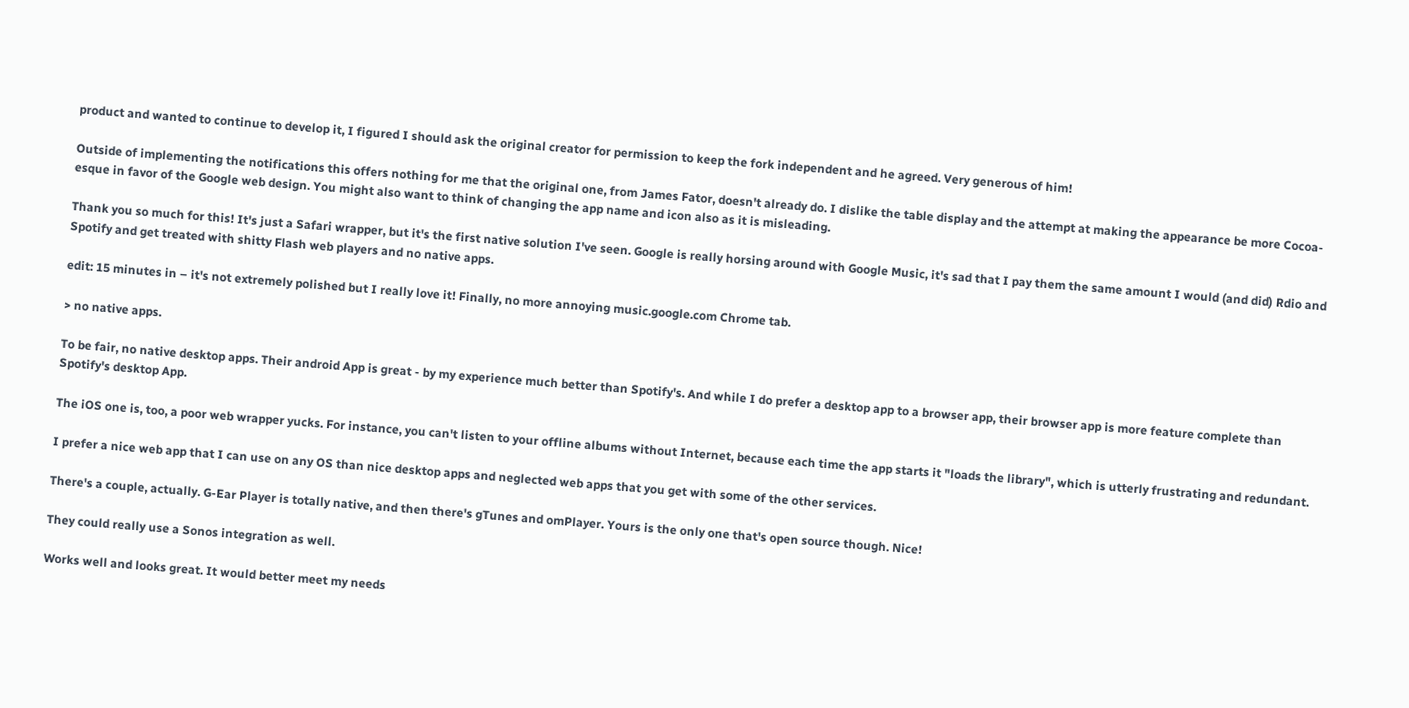product and wanted to continue to develop it, I figured I should ask the original creator for permission to keep the fork independent and he agreed. Very generous of him!

Outside of implementing the notifications this offers nothing for me that the original one, from James Fator, doesn't already do. I dislike the table display and the attempt at making the appearance be more Cocoa-esque in favor of the Google web design. You might also want to think of changing the app name and icon also as it is misleading.

Thank you so much for this! It's just a Safari wrapper, but it's the first native solution I've seen. Google is really horsing around with Google Music, it's sad that I pay them the same amount I would (and did) Rdio and Spotify and get treated with shitty Flash web players and no native apps.

edit: 15 minutes in – it's not extremely polished but I really love it! Finally, no more annoying music.google.com Chrome tab.

> no native apps.

To be fair, no native desktop apps. Their android App is great - by my experience much better than Spotify's. And while I do prefer a desktop app to a browser app, their browser app is more feature complete than Spotify's desktop App.

The iOS one is, too, a poor web wrapper yucks. For instance, you can't listen to your offline albums without Internet, because each time the app starts it "loads the library", which is utterly frustrating and redundant.

I prefer a nice web app that I can use on any OS than nice desktop apps and neglected web apps that you get with some of the other services.

There's a couple, actually. G-Ear Player is totally native, and then there's gTunes and omPlayer. Yours is the only one that's open source though. Nice!

They could really use a Sonos integration as well.

Works well and looks great. It would better meet my needs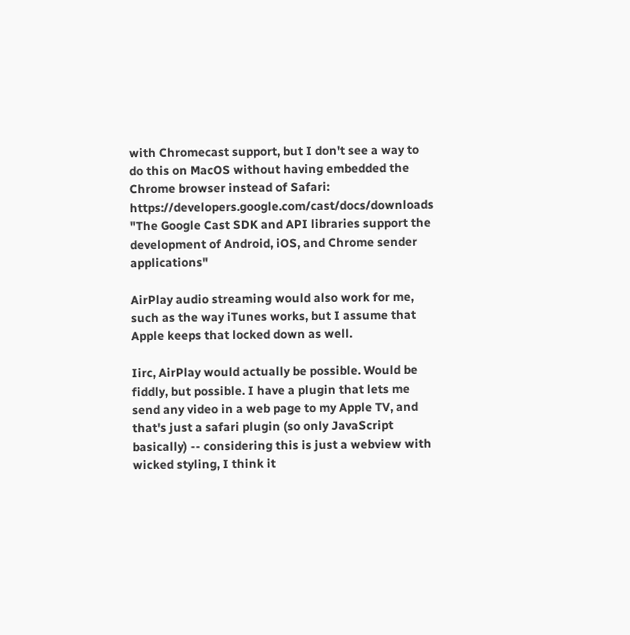with Chromecast support, but I don't see a way to do this on MacOS without having embedded the Chrome browser instead of Safari: https://developers.google.com/cast/docs/downloads "The Google Cast SDK and API libraries support the development of Android, iOS, and Chrome sender applications"

AirPlay audio streaming would also work for me, such as the way iTunes works, but I assume that Apple keeps that locked down as well.

Iirc, AirPlay would actually be possible. Would be fiddly, but possible. I have a plugin that lets me send any video in a web page to my Apple TV, and that's just a safari plugin (so only JavaScript basically) -- considering this is just a webview with wicked styling, I think it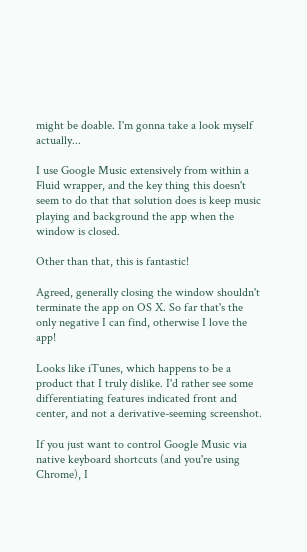might be doable. I'm gonna take a look myself actually...

I use Google Music extensively from within a Fluid wrapper, and the key thing this doesn't seem to do that that solution does is keep music playing and background the app when the window is closed.

Other than that, this is fantastic!

Agreed, generally closing the window shouldn't terminate the app on OS X. So far that's the only negative I can find, otherwise I love the app!

Looks like iTunes, which happens to be a product that I truly dislike. I'd rather see some differentiating features indicated front and center, and not a derivative-seeming screenshot.

If you just want to control Google Music via native keyboard shortcuts (and you're using Chrome), I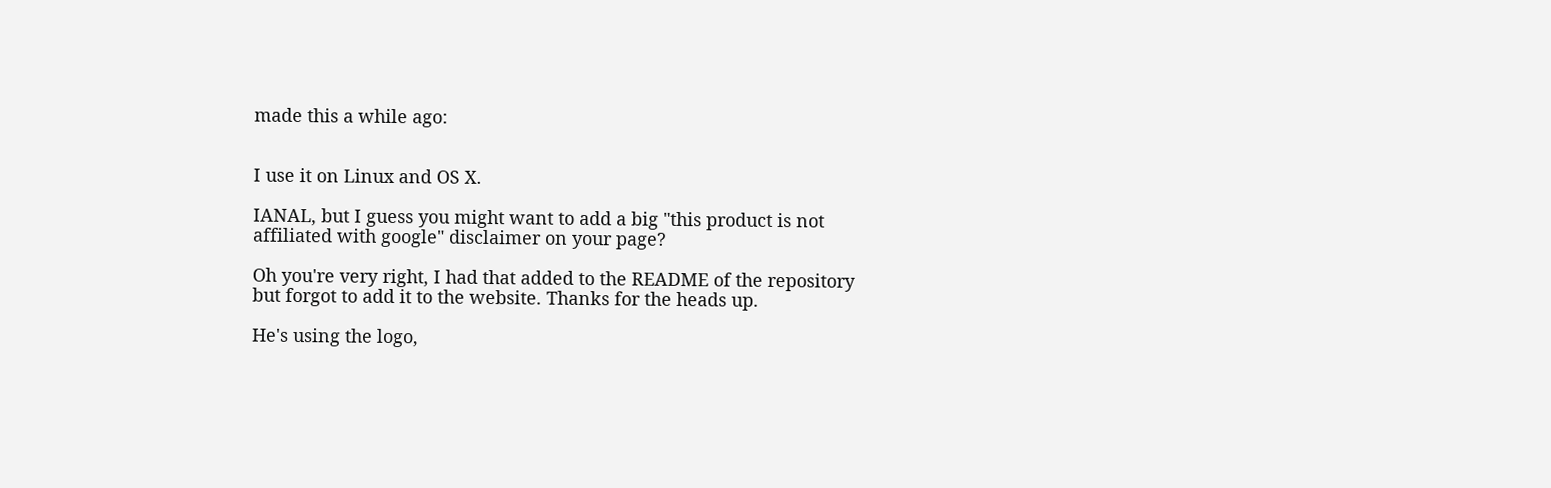made this a while ago:


I use it on Linux and OS X.

IANAL, but I guess you might want to add a big "this product is not affiliated with google" disclaimer on your page?

Oh you're very right, I had that added to the README of the repository but forgot to add it to the website. Thanks for the heads up.

He's using the logo,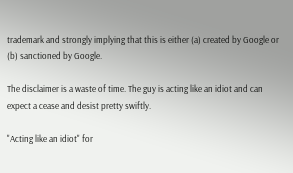trademark and strongly implying that this is either (a) created by Google or (b) sanctioned by Google.

The disclaimer is a waste of time. The guy is acting like an idiot and can expect a cease and desist pretty swiftly.

"Acting like an idiot" for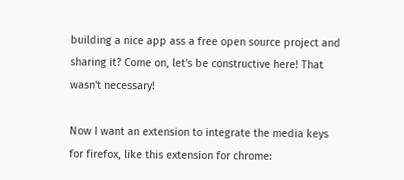building a nice app ass a free open source project and sharing it? Come on, let's be constructive here! That wasn't necessary!

Now I want an extension to integrate the media keys for firefox, like this extension for chrome: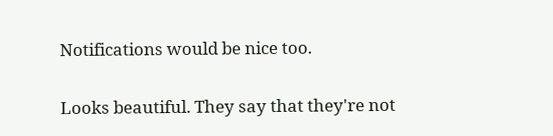Notifications would be nice too.

Looks beautiful. They say that they're not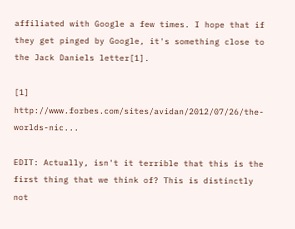affiliated with Google a few times. I hope that if they get pinged by Google, it's something close to the Jack Daniels letter[1].

[1] http://www.forbes.com/sites/avidan/2012/07/26/the-worlds-nic...

EDIT: Actually, isn't it terrible that this is the first thing that we think of? This is distinctly not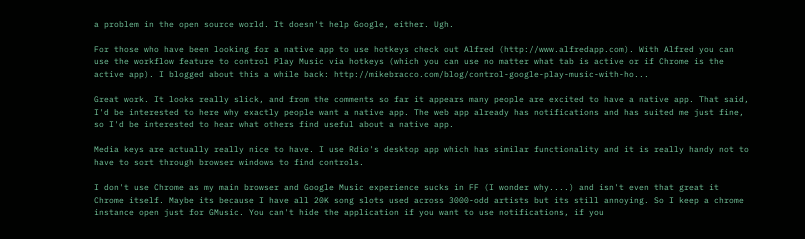a problem in the open source world. It doesn't help Google, either. Ugh.

For those who have been looking for a native app to use hotkeys check out Alfred (http://www.alfredapp.com). With Alfred you can use the workflow feature to control Play Music via hotkeys (which you can use no matter what tab is active or if Chrome is the active app). I blogged about this a while back: http://mikebracco.com/blog/control-google-play-music-with-ho...

Great work. It looks really slick, and from the comments so far it appears many people are excited to have a native app. That said, I'd be interested to here why exactly people want a native app. The web app already has notifications and has suited me just fine, so I'd be interested to hear what others find useful about a native app.

Media keys are actually really nice to have. I use Rdio's desktop app which has similar functionality and it is really handy not to have to sort through browser windows to find controls.

I don't use Chrome as my main browser and Google Music experience sucks in FF (I wonder why....) and isn't even that great it Chrome itself. Maybe its because I have all 20K song slots used across 3000-odd artists but its still annoying. So I keep a chrome instance open just for GMusic. You can't hide the application if you want to use notifications, if you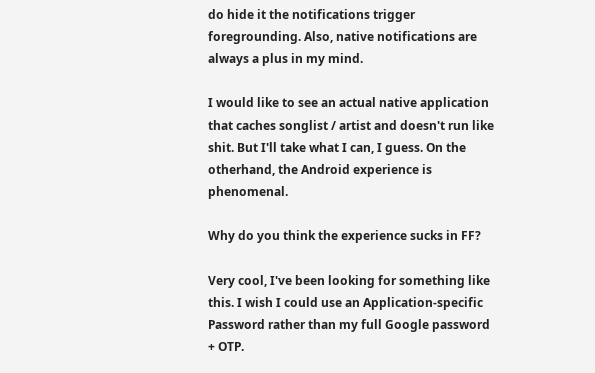do hide it the notifications trigger foregrounding. Also, native notifications are always a plus in my mind.

I would like to see an actual native application that caches songlist / artist and doesn't run like shit. But I'll take what I can, I guess. On the otherhand, the Android experience is phenomenal.

Why do you think the experience sucks in FF?

Very cool, I've been looking for something like this. I wish I could use an Application-specific Password rather than my full Google password + OTP.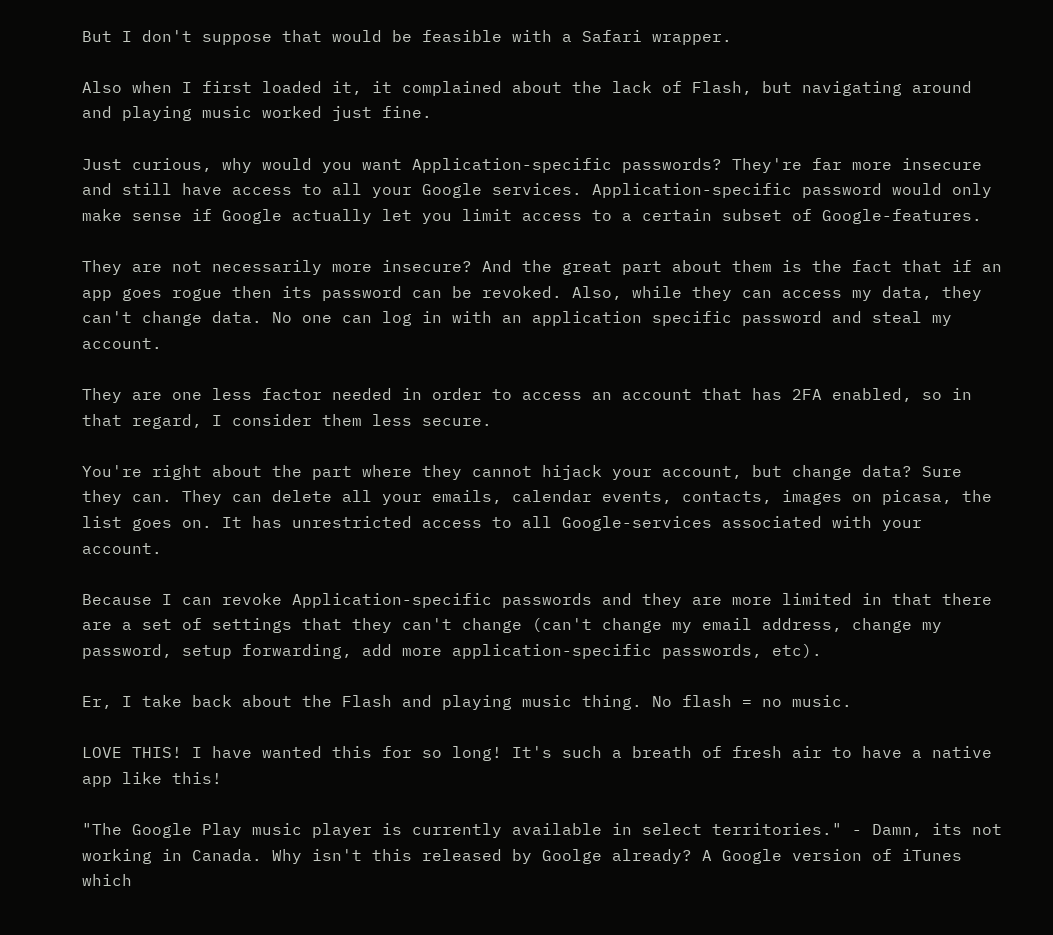But I don't suppose that would be feasible with a Safari wrapper.

Also when I first loaded it, it complained about the lack of Flash, but navigating around and playing music worked just fine.

Just curious, why would you want Application-specific passwords? They're far more insecure and still have access to all your Google services. Application-specific password would only make sense if Google actually let you limit access to a certain subset of Google-features.

They are not necessarily more insecure? And the great part about them is the fact that if an app goes rogue then its password can be revoked. Also, while they can access my data, they can't change data. No one can log in with an application specific password and steal my account.

They are one less factor needed in order to access an account that has 2FA enabled, so in that regard, I consider them less secure.

You're right about the part where they cannot hijack your account, but change data? Sure they can. They can delete all your emails, calendar events, contacts, images on picasa, the list goes on. It has unrestricted access to all Google-services associated with your account.

Because I can revoke Application-specific passwords and they are more limited in that there are a set of settings that they can't change (can't change my email address, change my password, setup forwarding, add more application-specific passwords, etc).

Er, I take back about the Flash and playing music thing. No flash = no music.

LOVE THIS! I have wanted this for so long! It's such a breath of fresh air to have a native app like this!

"The Google Play music player is currently available in select territories." - Damn, its not working in Canada. Why isn't this released by Goolge already? A Google version of iTunes which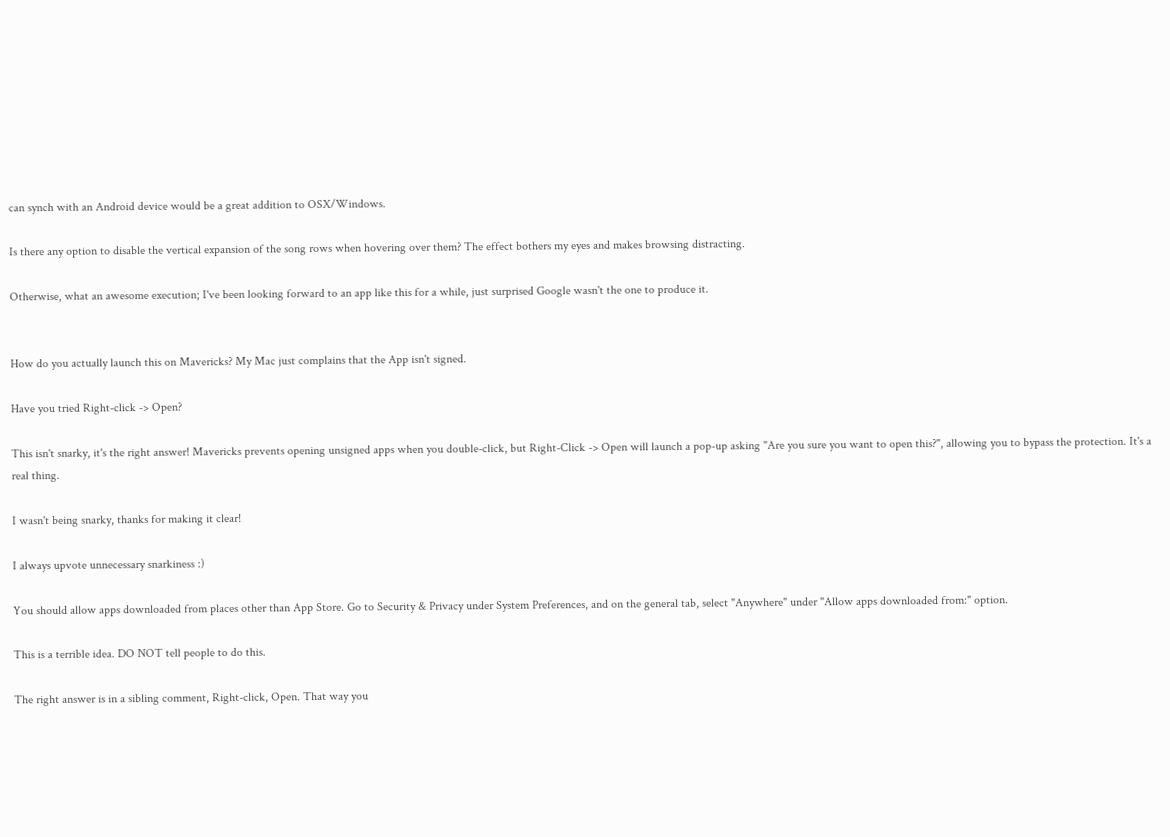can synch with an Android device would be a great addition to OSX/Windows.

Is there any option to disable the vertical expansion of the song rows when hovering over them? The effect bothers my eyes and makes browsing distracting.

Otherwise, what an awesome execution; I've been looking forward to an app like this for a while, just surprised Google wasn't the one to produce it.


How do you actually launch this on Mavericks? My Mac just complains that the App isn't signed.

Have you tried Right-click -> Open?

This isn't snarky, it's the right answer! Mavericks prevents opening unsigned apps when you double-click, but Right-Click -> Open will launch a pop-up asking "Are you sure you want to open this?", allowing you to bypass the protection. It's a real thing.

I wasn't being snarky, thanks for making it clear!

I always upvote unnecessary snarkiness :)

You should allow apps downloaded from places other than App Store. Go to Security & Privacy under System Preferences, and on the general tab, select "Anywhere" under "Allow apps downloaded from:" option.

This is a terrible idea. DO NOT tell people to do this.

The right answer is in a sibling comment, Right-click, Open. That way you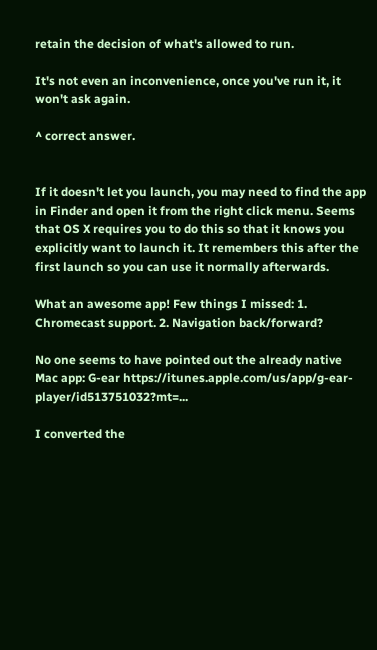retain the decision of what's allowed to run.

It's not even an inconvenience, once you've run it, it won't ask again.

^ correct answer.


If it doesn't let you launch, you may need to find the app in Finder and open it from the right click menu. Seems that OS X requires you to do this so that it knows you explicitly want to launch it. It remembers this after the first launch so you can use it normally afterwards.

What an awesome app! Few things I missed: 1. Chromecast support. 2. Navigation back/forward?

No one seems to have pointed out the already native Mac app: G-ear https://itunes.apple.com/us/app/g-ear-player/id513751032?mt=...

I converted the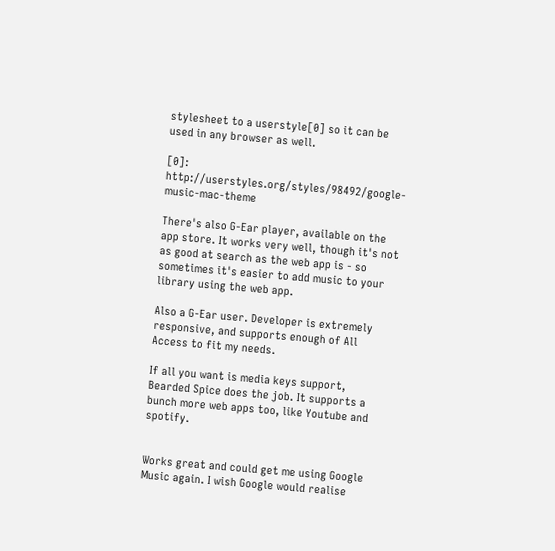stylesheet to a userstyle[0] so it can be used in any browser as well.

[0]: http://userstyles.org/styles/98492/google-music-mac-theme

There's also G-Ear player, available on the app store. It works very well, though it's not as good at search as the web app is - so sometimes it's easier to add music to your library using the web app.

Also a G-Ear user. Developer is extremely responsive, and supports enough of All Access to fit my needs.

If all you want is media keys support, Bearded Spice does the job. It supports a bunch more web apps too, like Youtube and spotify.


Works great and could get me using Google Music again. I wish Google would realise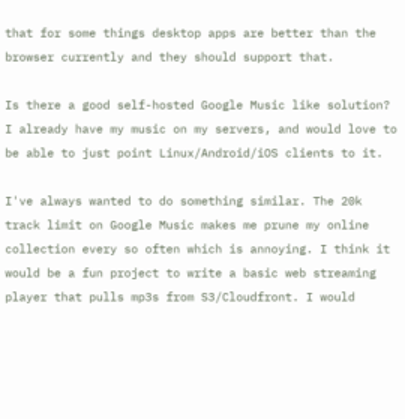that for some things desktop apps are better than the browser currently and they should support that.

Is there a good self-hosted Google Music like solution? I already have my music on my servers, and would love to be able to just point Linux/Android/iOS clients to it.

I've always wanted to do something similar. The 20k track limit on Google Music makes me prune my online collection every so often which is annoying. I think it would be a fun project to write a basic web streaming player that pulls mp3s from S3/Cloudfront. I would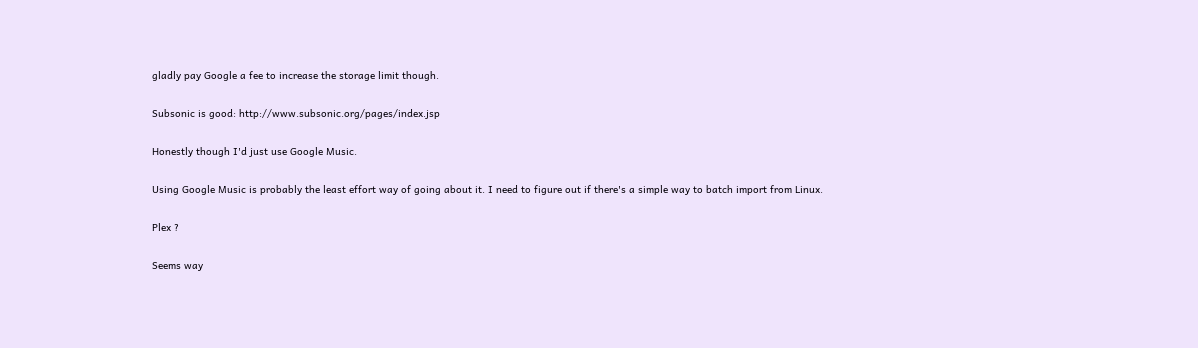gladly pay Google a fee to increase the storage limit though.

Subsonic is good: http://www.subsonic.org/pages/index.jsp

Honestly though I'd just use Google Music.

Using Google Music is probably the least effort way of going about it. I need to figure out if there's a simple way to batch import from Linux.

Plex ?

Seems way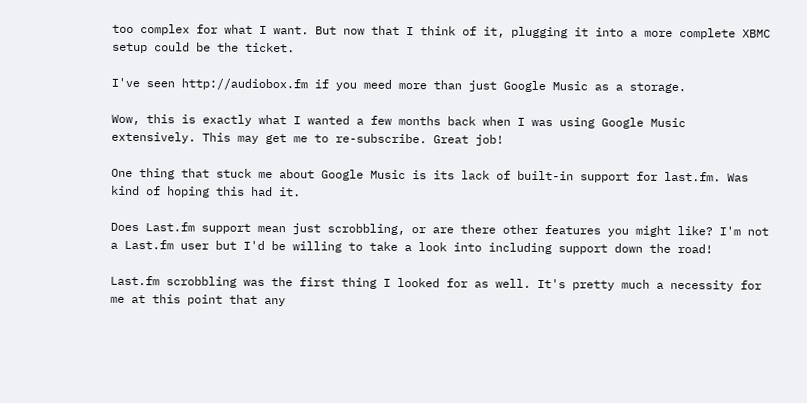too complex for what I want. But now that I think of it, plugging it into a more complete XBMC setup could be the ticket.

I've seen http://audiobox.fm if you meed more than just Google Music as a storage.

Wow, this is exactly what I wanted a few months back when I was using Google Music extensively. This may get me to re-subscribe. Great job!

One thing that stuck me about Google Music is its lack of built-in support for last.fm. Was kind of hoping this had it.

Does Last.fm support mean just scrobbling, or are there other features you might like? I'm not a Last.fm user but I'd be willing to take a look into including support down the road!

Last.fm scrobbling was the first thing I looked for as well. It's pretty much a necessity for me at this point that any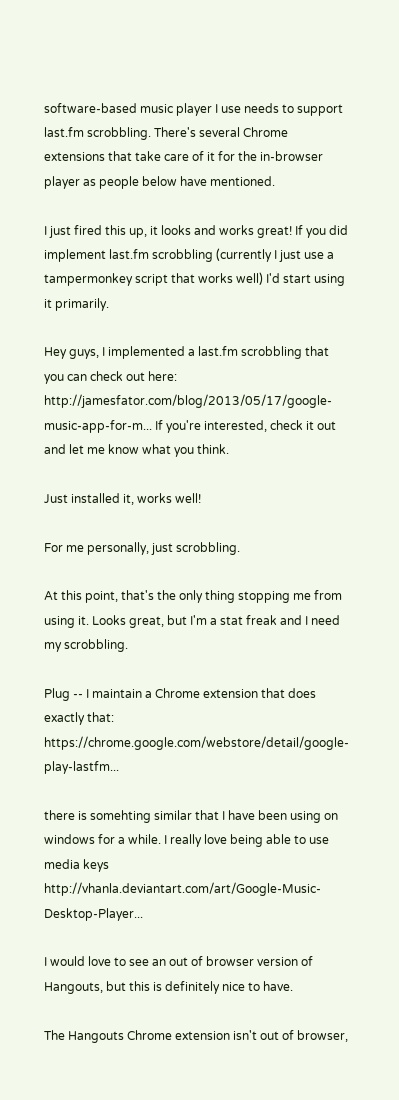software-based music player I use needs to support last.fm scrobbling. There's several Chrome extensions that take care of it for the in-browser player as people below have mentioned.

I just fired this up, it looks and works great! If you did implement last.fm scrobbling (currently I just use a tampermonkey script that works well) I'd start using it primarily.

Hey guys, I implemented a last.fm scrobbling that you can check out here: http://jamesfator.com/blog/2013/05/17/google-music-app-for-m... If you're interested, check it out and let me know what you think.

Just installed it, works well!

For me personally, just scrobbling.

At this point, that's the only thing stopping me from using it. Looks great, but I'm a stat freak and I need my scrobbling.

Plug -- I maintain a Chrome extension that does exactly that: https://chrome.google.com/webstore/detail/google-play-lastfm...

there is somehting similar that I have been using on windows for a while. I really love being able to use media keys http://vhanla.deviantart.com/art/Google-Music-Desktop-Player...

I would love to see an out of browser version of Hangouts, but this is definitely nice to have.

The Hangouts Chrome extension isn't out of browser,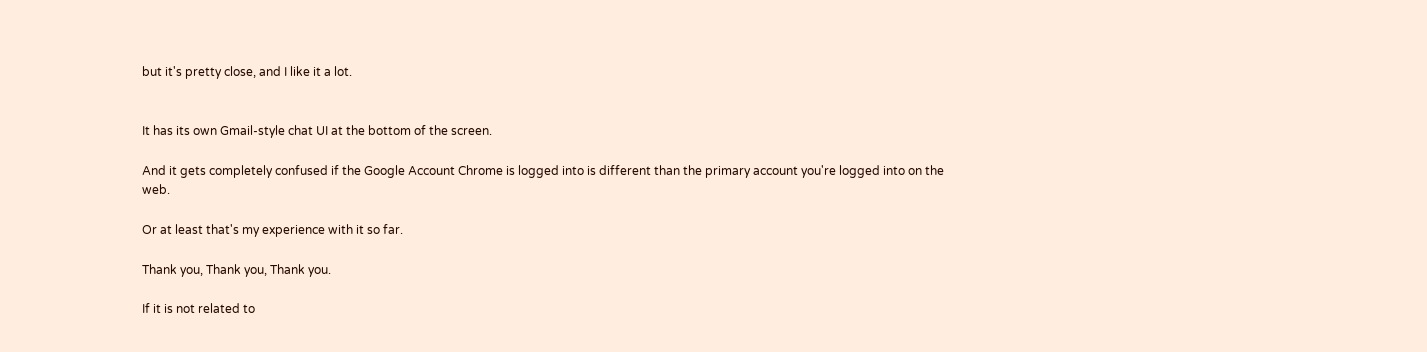but it's pretty close, and I like it a lot.


It has its own Gmail-style chat UI at the bottom of the screen.

And it gets completely confused if the Google Account Chrome is logged into is different than the primary account you're logged into on the web.

Or at least that's my experience with it so far.

Thank you, Thank you, Thank you.

If it is not related to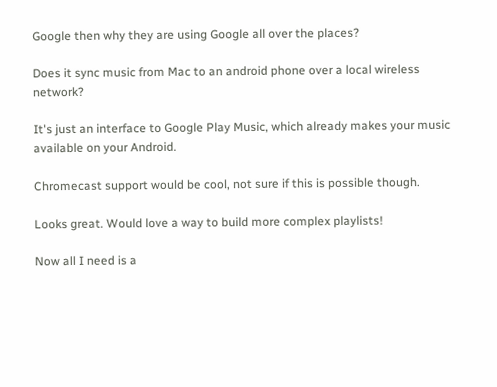Google then why they are using Google all over the places?

Does it sync music from Mac to an android phone over a local wireless network?

It's just an interface to Google Play Music, which already makes your music available on your Android.

Chromecast support would be cool, not sure if this is possible though.

Looks great. Would love a way to build more complex playlists!

Now all I need is a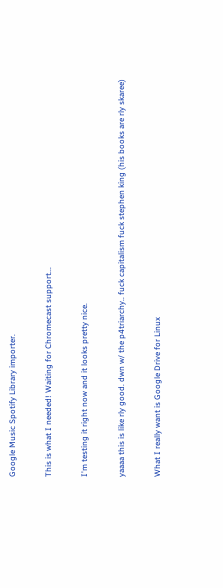Google Music Spotify Library importer.

This is what I needed! Waiting for Chromecast support...

I'm testing it right now and it looks pretty nice.

yaaaa this is like rly good. dwn w/ the p4triarchy.. fuck capitalism fuck stephen king (his books are rly skaree)

What I really want is Google Drive for Linux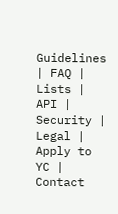Guidelines | FAQ | Lists | API | Security | Legal | Apply to YC | Contact